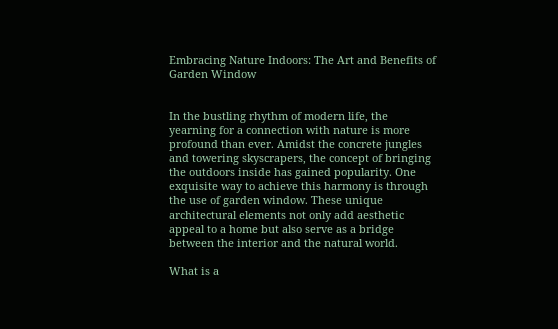Embracing Nature Indoors: The Art and Benefits of Garden Window


In the bustling rhythm of modern life, the yearning for a connection with nature is more profound than ever. Amidst the concrete jungles and towering skyscrapers, the concept of bringing the outdoors inside has gained popularity. One exquisite way to achieve this harmony is through the use of garden window. These unique architectural elements not only add aesthetic appeal to a home but also serve as a bridge between the interior and the natural world.

What is a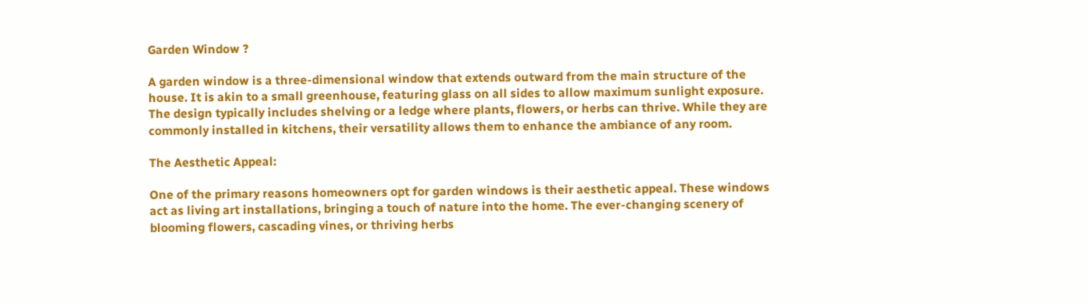Garden Window ?

A garden window is a three-dimensional window that extends outward from the main structure of the house. It is akin to a small greenhouse, featuring glass on all sides to allow maximum sunlight exposure. The design typically includes shelving or a ledge where plants, flowers, or herbs can thrive. While they are commonly installed in kitchens, their versatility allows them to enhance the ambiance of any room.

The Aesthetic Appeal:

One of the primary reasons homeowners opt for garden windows is their aesthetic appeal. These windows act as living art installations, bringing a touch of nature into the home. The ever-changing scenery of blooming flowers, cascading vines, or thriving herbs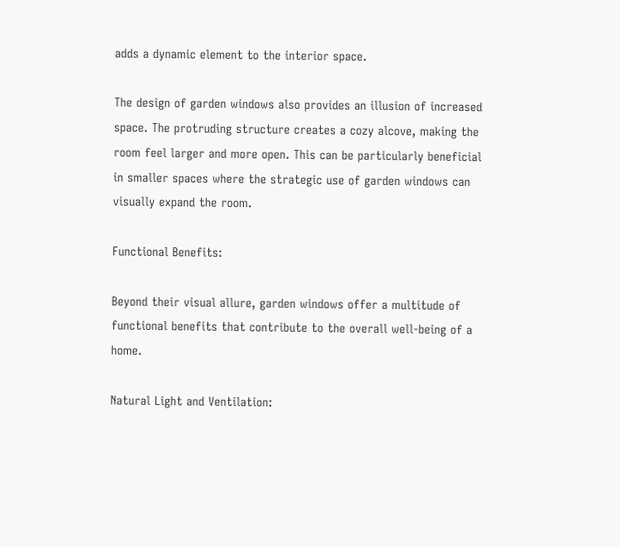adds a dynamic element to the interior space.

The design of garden windows also provides an illusion of increased space. The protruding structure creates a cozy alcove, making the room feel larger and more open. This can be particularly beneficial in smaller spaces where the strategic use of garden windows can visually expand the room.

Functional Benefits:

Beyond their visual allure, garden windows offer a multitude of functional benefits that contribute to the overall well-being of a home.

Natural Light and Ventilation: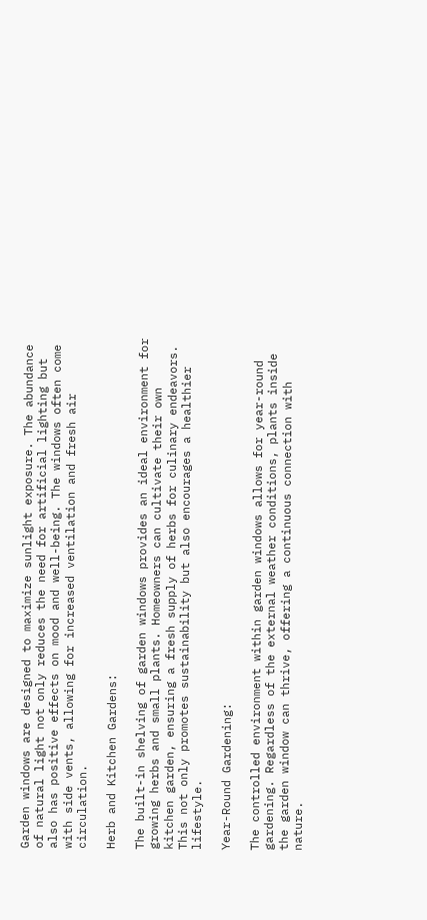Garden windows are designed to maximize sunlight exposure. The abundance of natural light not only reduces the need for artificial lighting but also has positive effects on mood and well-being. The windows often come with side vents, allowing for increased ventilation and fresh air circulation.

Herb and Kitchen Gardens:

The built-in shelving of garden windows provides an ideal environment for growing herbs and small plants. Homeowners can cultivate their own kitchen garden, ensuring a fresh supply of herbs for culinary endeavors. This not only promotes sustainability but also encourages a healthier lifestyle.

Year-Round Gardening:

The controlled environment within garden windows allows for year-round gardening. Regardless of the external weather conditions, plants inside the garden window can thrive, offering a continuous connection with nature.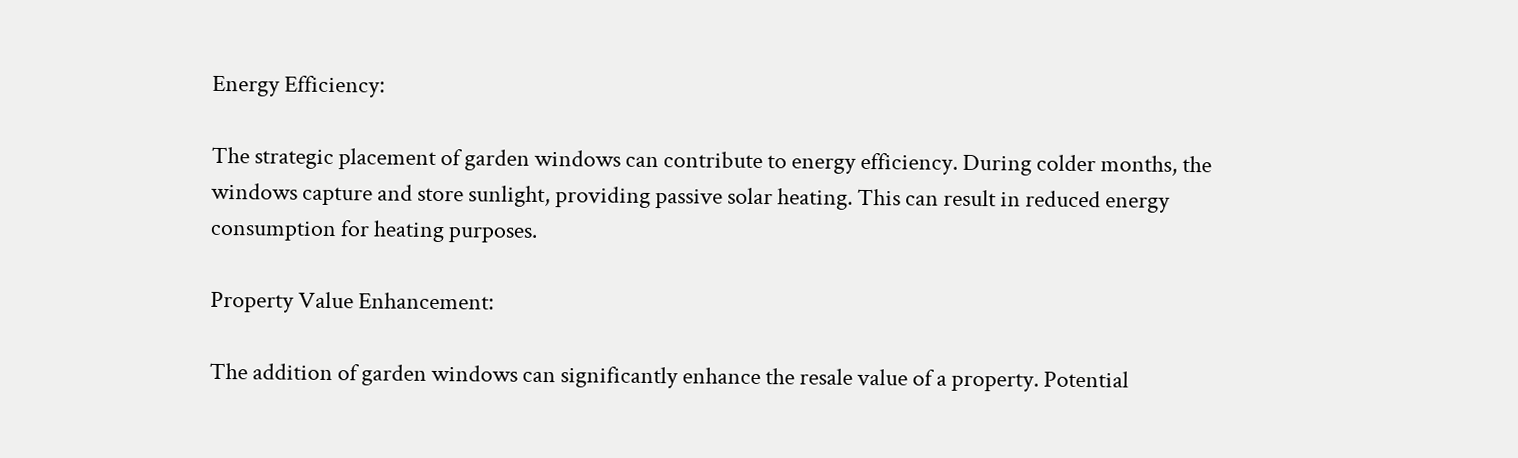Energy Efficiency:

The strategic placement of garden windows can contribute to energy efficiency. During colder months, the windows capture and store sunlight, providing passive solar heating. This can result in reduced energy consumption for heating purposes.

Property Value Enhancement:

The addition of garden windows can significantly enhance the resale value of a property. Potential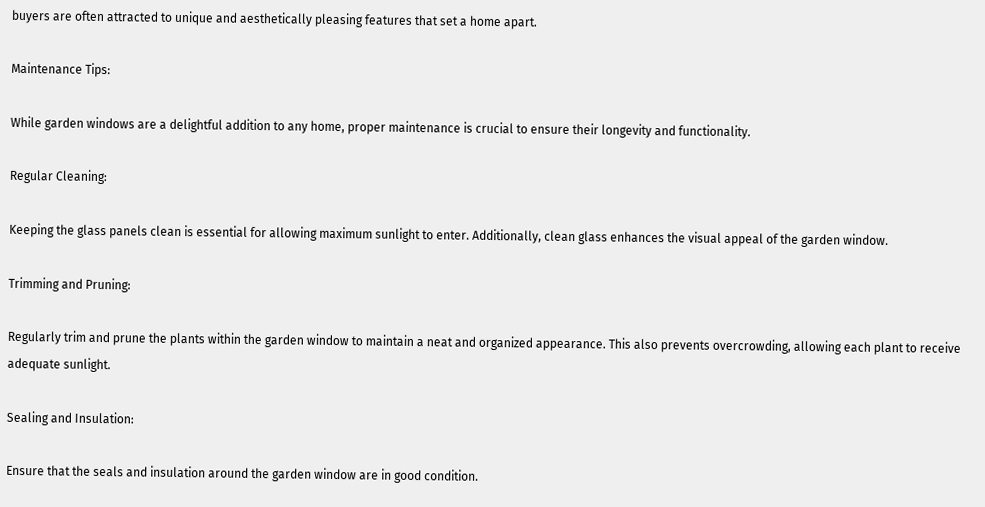buyers are often attracted to unique and aesthetically pleasing features that set a home apart.

Maintenance Tips:

While garden windows are a delightful addition to any home, proper maintenance is crucial to ensure their longevity and functionality.

Regular Cleaning:

Keeping the glass panels clean is essential for allowing maximum sunlight to enter. Additionally, clean glass enhances the visual appeal of the garden window.

Trimming and Pruning:

Regularly trim and prune the plants within the garden window to maintain a neat and organized appearance. This also prevents overcrowding, allowing each plant to receive adequate sunlight.

Sealing and Insulation:

Ensure that the seals and insulation around the garden window are in good condition.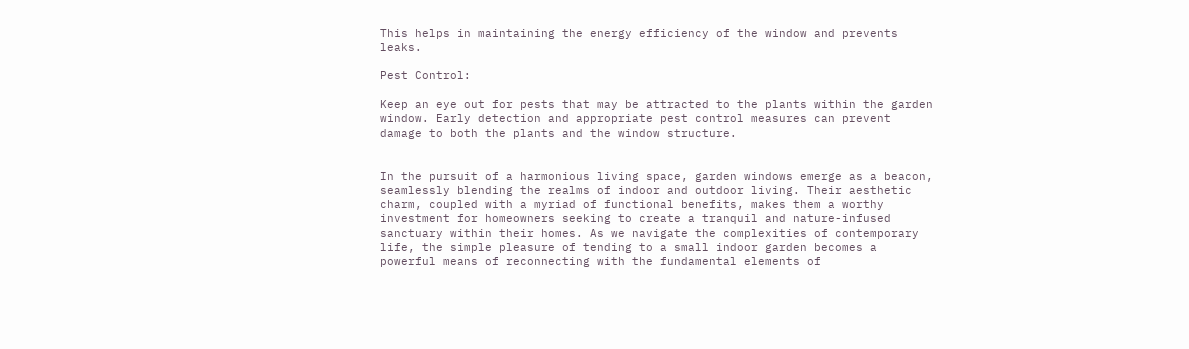This helps in maintaining the energy efficiency of the window and prevents leaks.

Pest Control:

Keep an eye out for pests that may be attracted to the plants within the garden window. Early detection and appropriate pest control measures can prevent damage to both the plants and the window structure.


In the pursuit of a harmonious living space, garden windows emerge as a beacon, seamlessly blending the realms of indoor and outdoor living. Their aesthetic charm, coupled with a myriad of functional benefits, makes them a worthy investment for homeowners seeking to create a tranquil and nature-infused sanctuary within their homes. As we navigate the complexities of contemporary life, the simple pleasure of tending to a small indoor garden becomes a powerful means of reconnecting with the fundamental elements of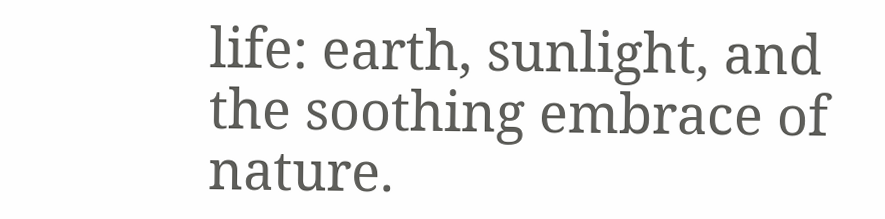life: earth, sunlight, and the soothing embrace of nature.